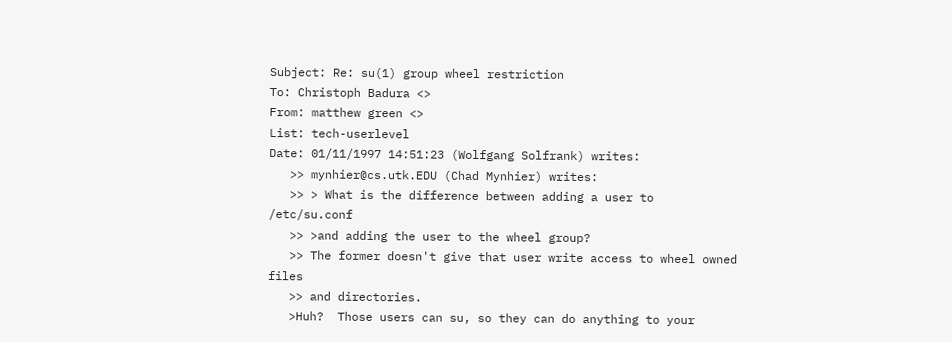Subject: Re: su(1) group wheel restriction
To: Christoph Badura <>
From: matthew green <>
List: tech-userlevel
Date: 01/11/1997 14:51:23 (Wolfgang Solfrank) writes:
   >> mynhier@cs.utk.EDU (Chad Mynhier) writes:
   >> > What is the difference between adding a user to /etc/su.conf
   >> >and adding the user to the wheel group?
   >> The former doesn't give that user write access to wheel owned files
   >> and directories.
   >Huh?  Those users can su, so they can do anything to your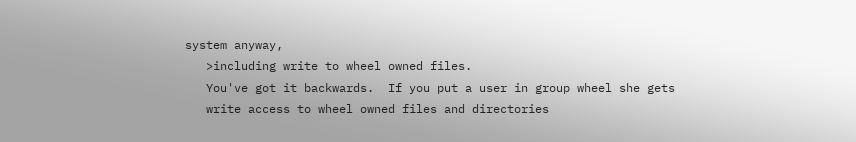system anyway,
   >including write to wheel owned files.
   You've got it backwards.  If you put a user in group wheel she gets
   write access to wheel owned files and directories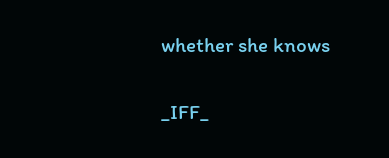whether she knows

_IFF_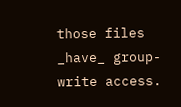those files _have_ group-write access.